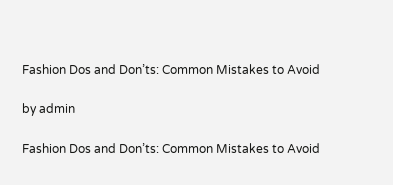Fashion Dos and Don’ts: Common Mistakes to Avoid

by admin

Fashion Dos and Don’ts: Common Mistakes to Avoid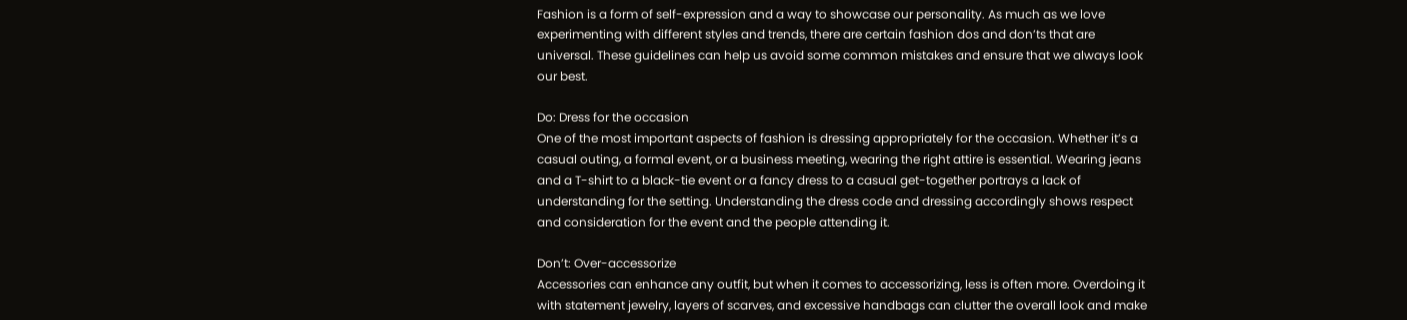Fashion is a form of self-expression and a way to showcase our personality. As much as we love experimenting with different styles and trends, there are certain fashion dos and don’ts that are universal. These guidelines can help us avoid some common mistakes and ensure that we always look our best.

Do: Dress for the occasion
One of the most important aspects of fashion is dressing appropriately for the occasion. Whether it’s a casual outing, a formal event, or a business meeting, wearing the right attire is essential. Wearing jeans and a T-shirt to a black-tie event or a fancy dress to a casual get-together portrays a lack of understanding for the setting. Understanding the dress code and dressing accordingly shows respect and consideration for the event and the people attending it.

Don’t: Over-accessorize
Accessories can enhance any outfit, but when it comes to accessorizing, less is often more. Overdoing it with statement jewelry, layers of scarves, and excessive handbags can clutter the overall look and make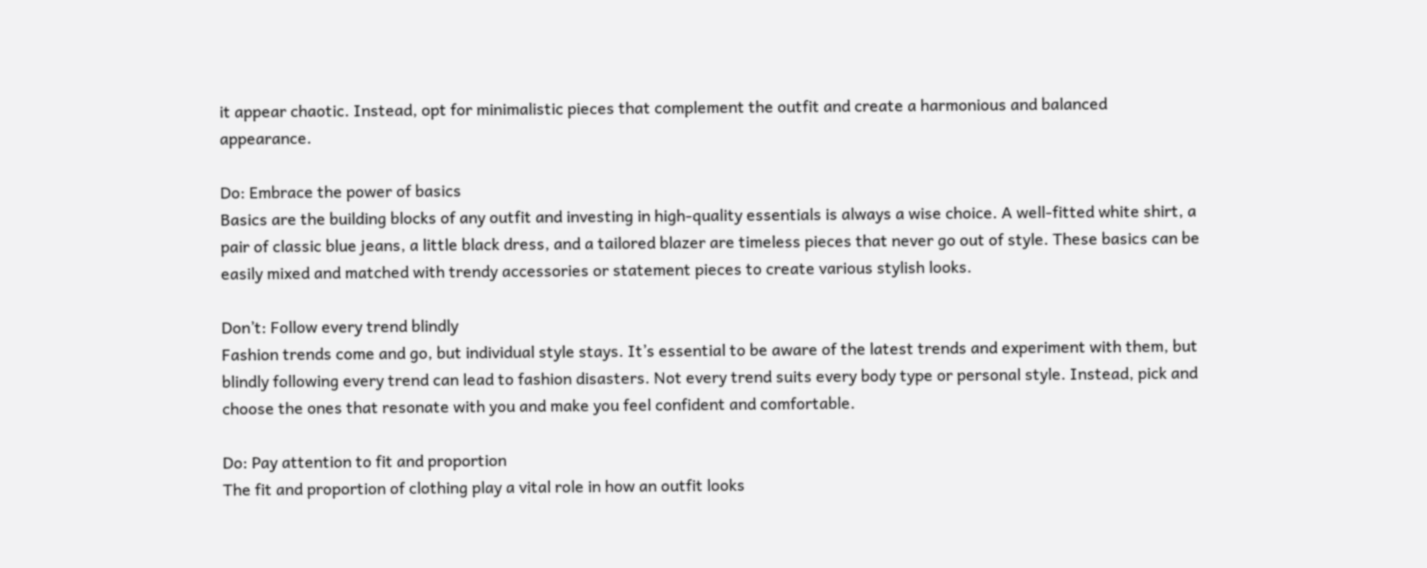it appear chaotic. Instead, opt for minimalistic pieces that complement the outfit and create a harmonious and balanced appearance.

Do: Embrace the power of basics
Basics are the building blocks of any outfit and investing in high-quality essentials is always a wise choice. A well-fitted white shirt, a pair of classic blue jeans, a little black dress, and a tailored blazer are timeless pieces that never go out of style. These basics can be easily mixed and matched with trendy accessories or statement pieces to create various stylish looks.

Don’t: Follow every trend blindly
Fashion trends come and go, but individual style stays. It’s essential to be aware of the latest trends and experiment with them, but blindly following every trend can lead to fashion disasters. Not every trend suits every body type or personal style. Instead, pick and choose the ones that resonate with you and make you feel confident and comfortable.

Do: Pay attention to fit and proportion
The fit and proportion of clothing play a vital role in how an outfit looks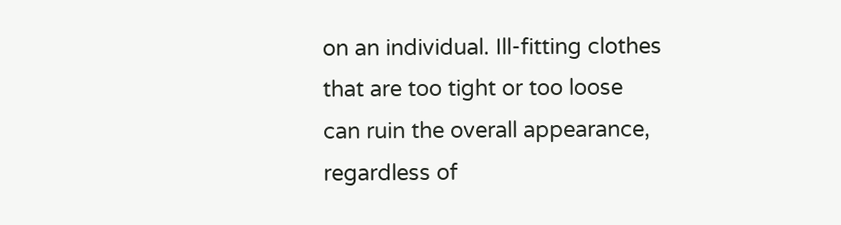on an individual. Ill-fitting clothes that are too tight or too loose can ruin the overall appearance, regardless of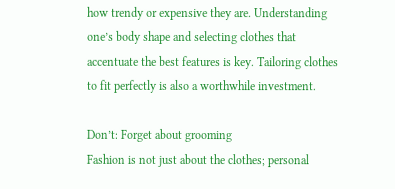how trendy or expensive they are. Understanding one’s body shape and selecting clothes that accentuate the best features is key. Tailoring clothes to fit perfectly is also a worthwhile investment.

Don’t: Forget about grooming
Fashion is not just about the clothes; personal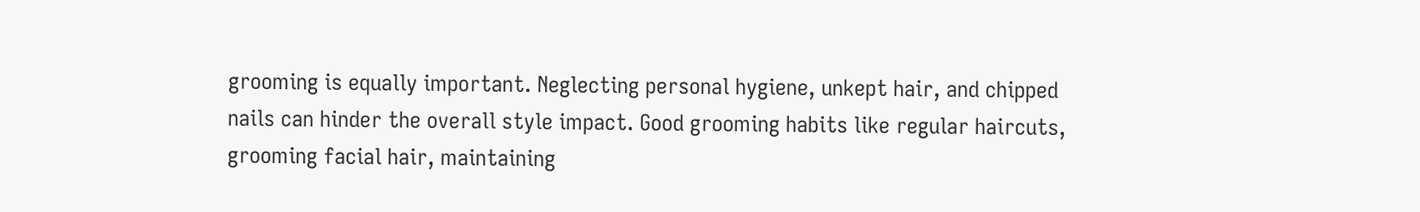grooming is equally important. Neglecting personal hygiene, unkept hair, and chipped nails can hinder the overall style impact. Good grooming habits like regular haircuts, grooming facial hair, maintaining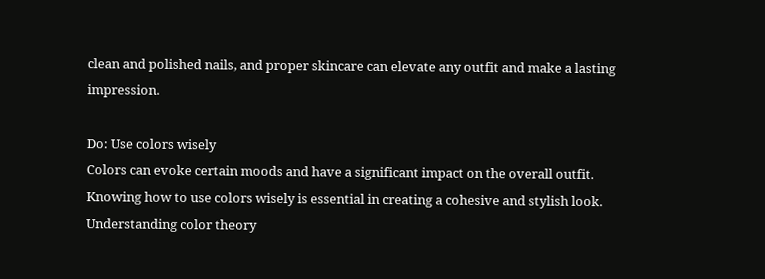clean and polished nails, and proper skincare can elevate any outfit and make a lasting impression.

Do: Use colors wisely
Colors can evoke certain moods and have a significant impact on the overall outfit. Knowing how to use colors wisely is essential in creating a cohesive and stylish look. Understanding color theory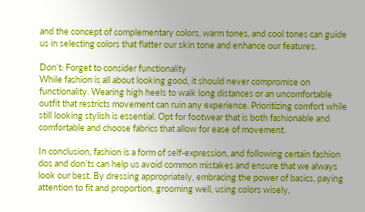and the concept of complementary colors, warm tones, and cool tones can guide us in selecting colors that flatter our skin tone and enhance our features.

Don’t: Forget to consider functionality
While fashion is all about looking good, it should never compromise on functionality. Wearing high heels to walk long distances or an uncomfortable outfit that restricts movement can ruin any experience. Prioritizing comfort while still looking stylish is essential. Opt for footwear that is both fashionable and comfortable and choose fabrics that allow for ease of movement.

In conclusion, fashion is a form of self-expression, and following certain fashion dos and don’ts can help us avoid common mistakes and ensure that we always look our best. By dressing appropriately, embracing the power of basics, paying attention to fit and proportion, grooming well, using colors wisely,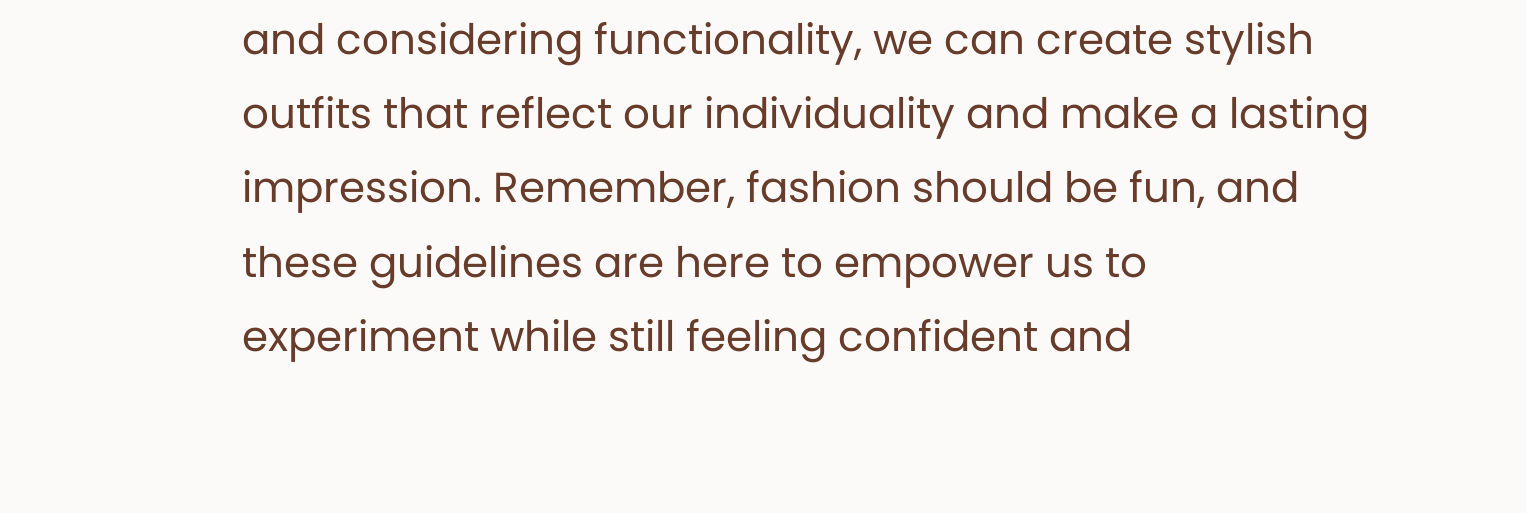and considering functionality, we can create stylish outfits that reflect our individuality and make a lasting impression. Remember, fashion should be fun, and these guidelines are here to empower us to experiment while still feeling confident and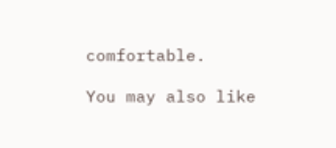comfortable.

You may also like